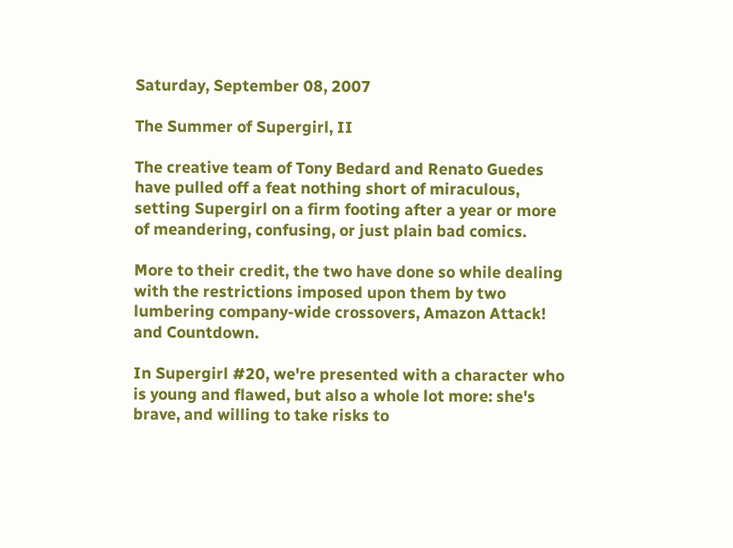Saturday, September 08, 2007

The Summer of Supergirl, II

The creative team of Tony Bedard and Renato Guedes have pulled off a feat nothing short of miraculous, setting Supergirl on a firm footing after a year or more of meandering, confusing, or just plain bad comics.

More to their credit, the two have done so while dealing with the restrictions imposed upon them by two lumbering company-wide crossovers, Amazon Attack! and Countdown.

In Supergirl #20, we're presented with a character who is young and flawed, but also a whole lot more: she's brave, and willing to take risks to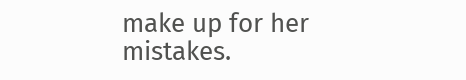make up for her mistakes.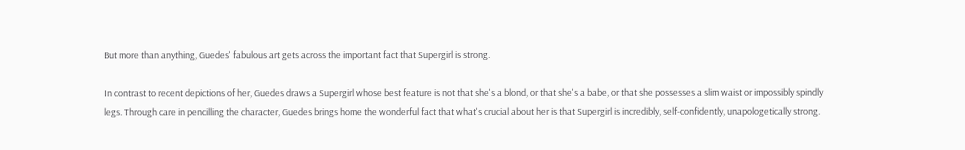But more than anything, Guedes' fabulous art gets across the important fact that Supergirl is strong.

In contrast to recent depictions of her, Guedes draws a Supergirl whose best feature is not that she's a blond, or that she's a babe, or that she possesses a slim waist or impossibly spindly legs. Through care in pencilling the character, Guedes brings home the wonderful fact that what's crucial about her is that Supergirl is incredibly, self-confidently, unapologetically strong.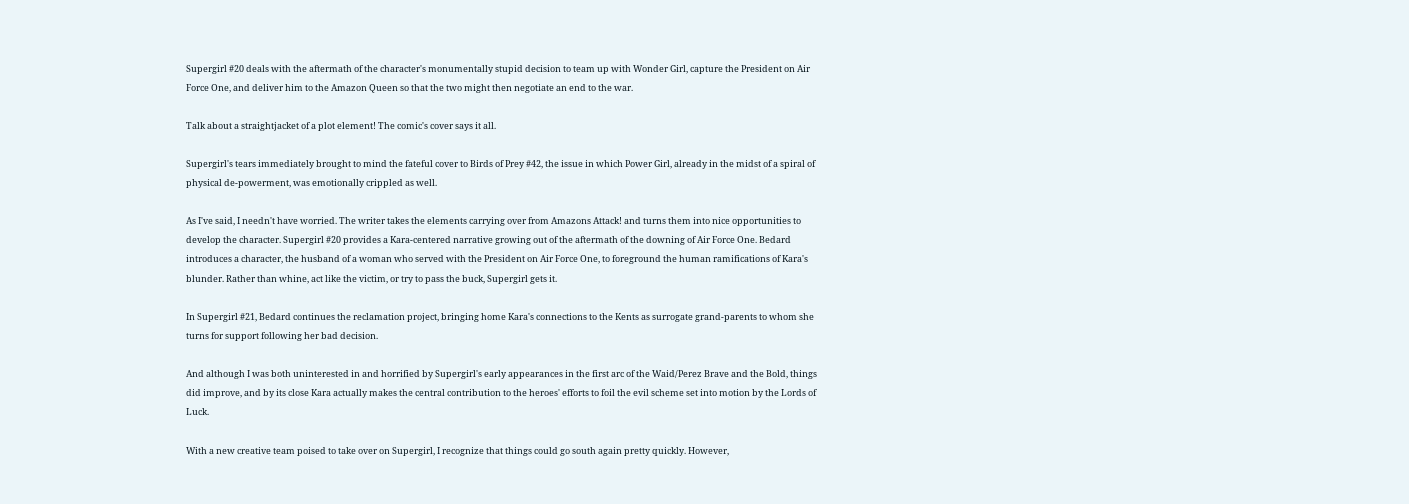Supergirl #20 deals with the aftermath of the character's monumentally stupid decision to team up with Wonder Girl, capture the President on Air Force One, and deliver him to the Amazon Queen so that the two might then negotiate an end to the war.

Talk about a straightjacket of a plot element! The comic's cover says it all.

Supergirl's tears immediately brought to mind the fateful cover to Birds of Prey #42, the issue in which Power Girl, already in the midst of a spiral of physical de-powerment, was emotionally crippled as well.

As I've said, I needn't have worried. The writer takes the elements carrying over from Amazons Attack! and turns them into nice opportunities to develop the character. Supergirl #20 provides a Kara-centered narrative growing out of the aftermath of the downing of Air Force One. Bedard introduces a character, the husband of a woman who served with the President on Air Force One, to foreground the human ramifications of Kara's blunder. Rather than whine, act like the victim, or try to pass the buck, Supergirl gets it.

In Supergirl #21, Bedard continues the reclamation project, bringing home Kara's connections to the Kents as surrogate grand-parents to whom she turns for support following her bad decision.

And although I was both uninterested in and horrified by Supergirl's early appearances in the first arc of the Waid/Perez Brave and the Bold, things did improve, and by its close Kara actually makes the central contribution to the heroes' efforts to foil the evil scheme set into motion by the Lords of Luck.

With a new creative team poised to take over on Supergirl, I recognize that things could go south again pretty quickly. However,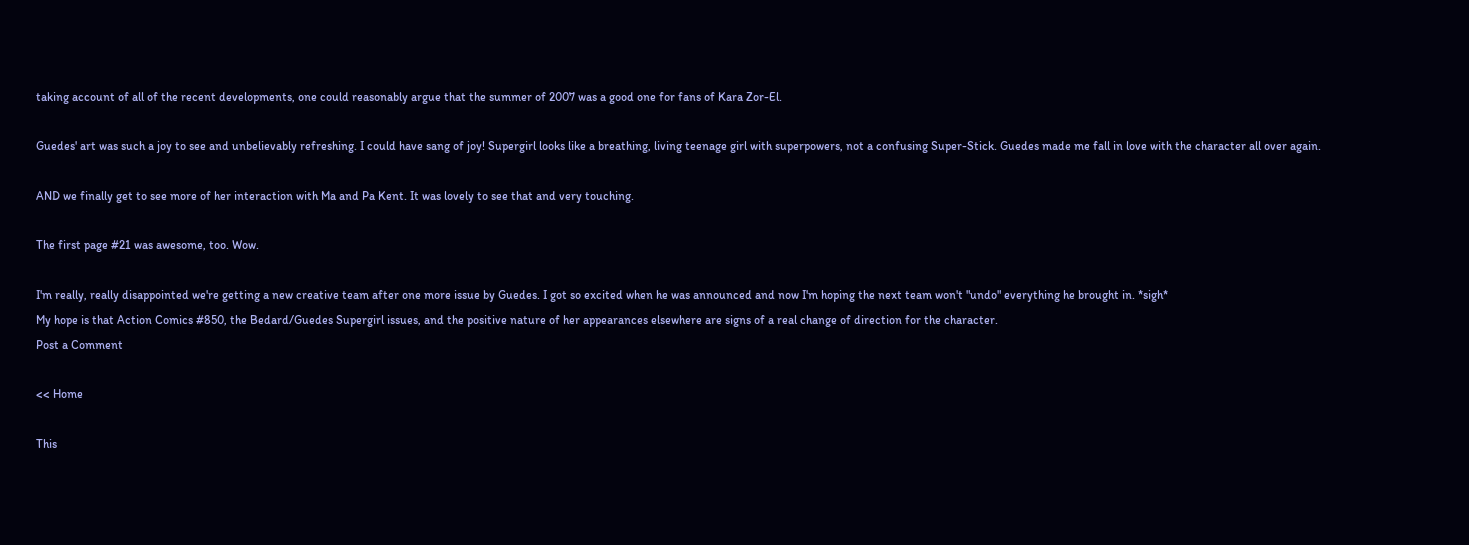taking account of all of the recent developments, one could reasonably argue that the summer of 2007 was a good one for fans of Kara Zor-El.

Guedes' art was such a joy to see and unbelievably refreshing. I could have sang of joy! Supergirl looks like a breathing, living teenage girl with superpowers, not a confusing Super-Stick. Guedes made me fall in love with the character all over again.

AND we finally get to see more of her interaction with Ma and Pa Kent. It was lovely to see that and very touching.

The first page #21 was awesome, too. Wow.

I'm really, really disappointed we're getting a new creative team after one more issue by Guedes. I got so excited when he was announced and now I'm hoping the next team won't "undo" everything he brought in. *sigh*
My hope is that Action Comics #850, the Bedard/Guedes Supergirl issues, and the positive nature of her appearances elsewhere are signs of a real change of direction for the character.
Post a Comment

<< Home

This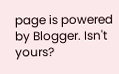page is powered by Blogger. Isn't yours?